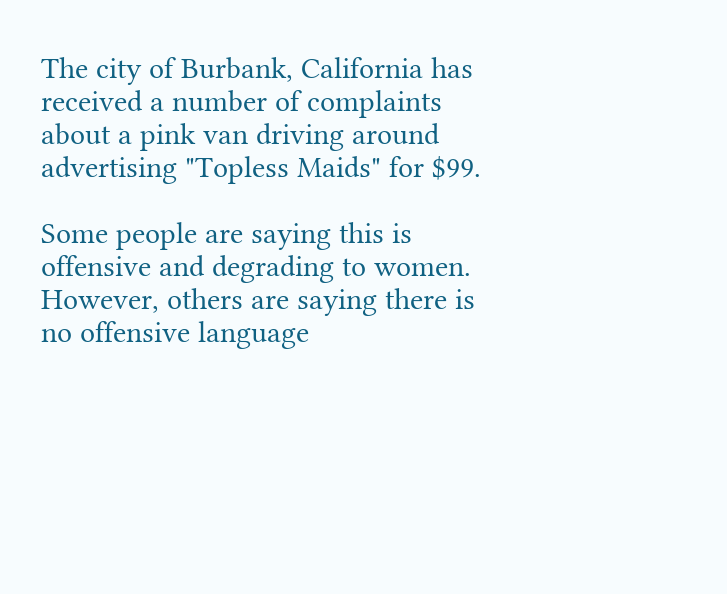The city of Burbank, California has received a number of complaints about a pink van driving around advertising "Topless Maids" for $99.

Some people are saying this is offensive and degrading to women. However, others are saying there is no offensive language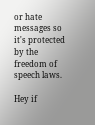or hate messages so it's protected by the freedom of speech laws.

Hey if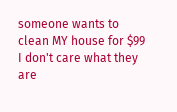someone wants to clean MY house for $99 I don't care what they are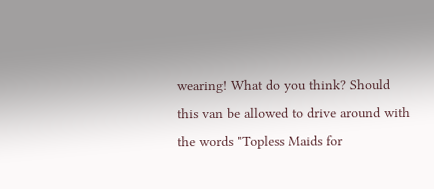wearing! What do you think? Should this van be allowed to drive around with the words "Topless Maids for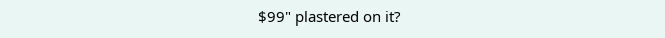$99" plastered on it?